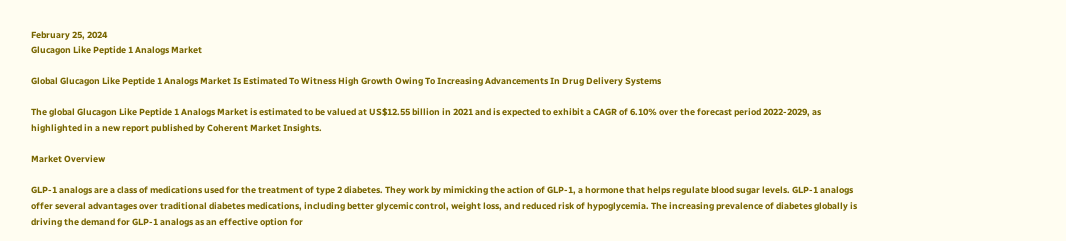February 25, 2024
Glucagon Like Peptide 1 Analogs Market

Global Glucagon Like Peptide 1 Analogs Market Is Estimated To Witness High Growth Owing To Increasing Advancements In Drug Delivery Systems

The global Glucagon Like Peptide 1 Analogs Market is estimated to be valued at US$12.55 billion in 2021 and is expected to exhibit a CAGR of 6.10% over the forecast period 2022-2029, as highlighted in a new report published by Coherent Market Insights.

Market Overview

GLP-1 analogs are a class of medications used for the treatment of type 2 diabetes. They work by mimicking the action of GLP-1, a hormone that helps regulate blood sugar levels. GLP-1 analogs offer several advantages over traditional diabetes medications, including better glycemic control, weight loss, and reduced risk of hypoglycemia. The increasing prevalence of diabetes globally is driving the demand for GLP-1 analogs as an effective option for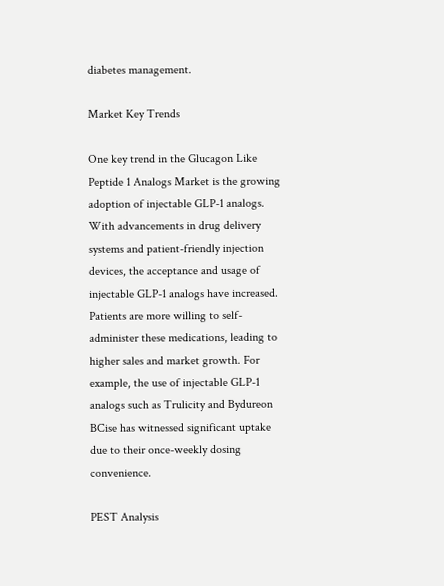diabetes management.

Market Key Trends

One key trend in the Glucagon Like Peptide 1 Analogs Market is the growing adoption of injectable GLP-1 analogs. With advancements in drug delivery systems and patient-friendly injection devices, the acceptance and usage of injectable GLP-1 analogs have increased. Patients are more willing to self-administer these medications, leading to higher sales and market growth. For example, the use of injectable GLP-1 analogs such as Trulicity and Bydureon BCise has witnessed significant uptake due to their once-weekly dosing convenience.

PEST Analysis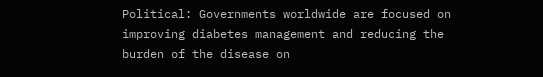Political: Governments worldwide are focused on improving diabetes management and reducing the burden of the disease on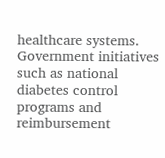healthcare systems. Government initiatives such as national diabetes control programs and reimbursement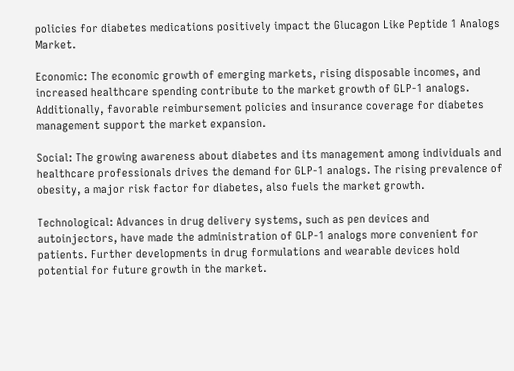policies for diabetes medications positively impact the Glucagon Like Peptide 1 Analogs Market.

Economic: The economic growth of emerging markets, rising disposable incomes, and increased healthcare spending contribute to the market growth of GLP-1 analogs. Additionally, favorable reimbursement policies and insurance coverage for diabetes management support the market expansion.

Social: The growing awareness about diabetes and its management among individuals and healthcare professionals drives the demand for GLP-1 analogs. The rising prevalence of obesity, a major risk factor for diabetes, also fuels the market growth.

Technological: Advances in drug delivery systems, such as pen devices and autoinjectors, have made the administration of GLP-1 analogs more convenient for patients. Further developments in drug formulations and wearable devices hold potential for future growth in the market.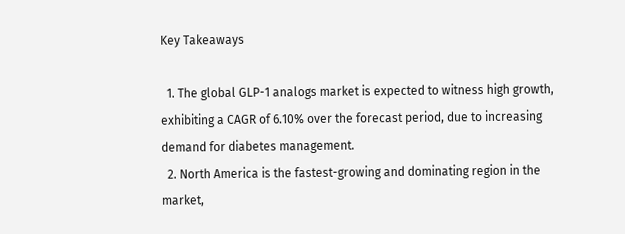Key Takeaways

  1. The global GLP-1 analogs market is expected to witness high growth, exhibiting a CAGR of 6.10% over the forecast period, due to increasing demand for diabetes management.
  2. North America is the fastest-growing and dominating region in the market,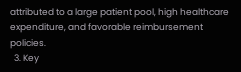attributed to a large patient pool, high healthcare expenditure, and favorable reimbursement policies.
  3. Key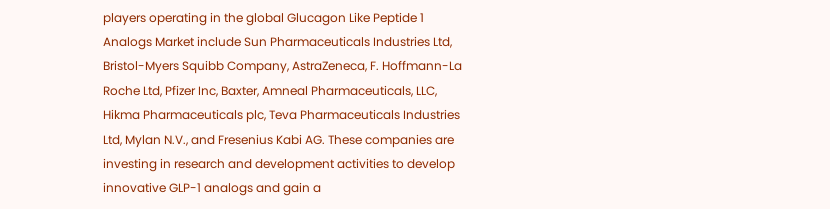players operating in the global Glucagon Like Peptide 1 Analogs Market include Sun Pharmaceuticals Industries Ltd, Bristol-Myers Squibb Company, AstraZeneca, F. Hoffmann-La Roche Ltd, Pfizer Inc, Baxter, Amneal Pharmaceuticals, LLC, Hikma Pharmaceuticals plc, Teva Pharmaceuticals Industries Ltd, Mylan N.V., and Fresenius Kabi AG. These companies are investing in research and development activities to develop innovative GLP-1 analogs and gain a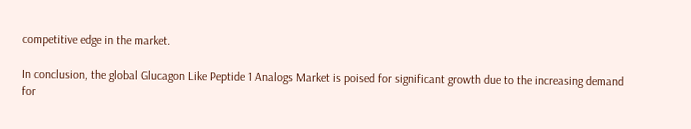competitive edge in the market.

In conclusion, the global Glucagon Like Peptide 1 Analogs Market is poised for significant growth due to the increasing demand for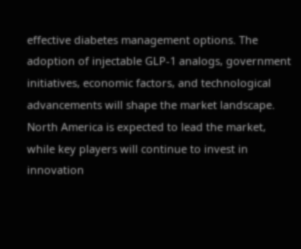effective diabetes management options. The adoption of injectable GLP-1 analogs, government initiatives, economic factors, and technological advancements will shape the market landscape. North America is expected to lead the market, while key players will continue to invest in innovation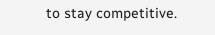to stay competitive.